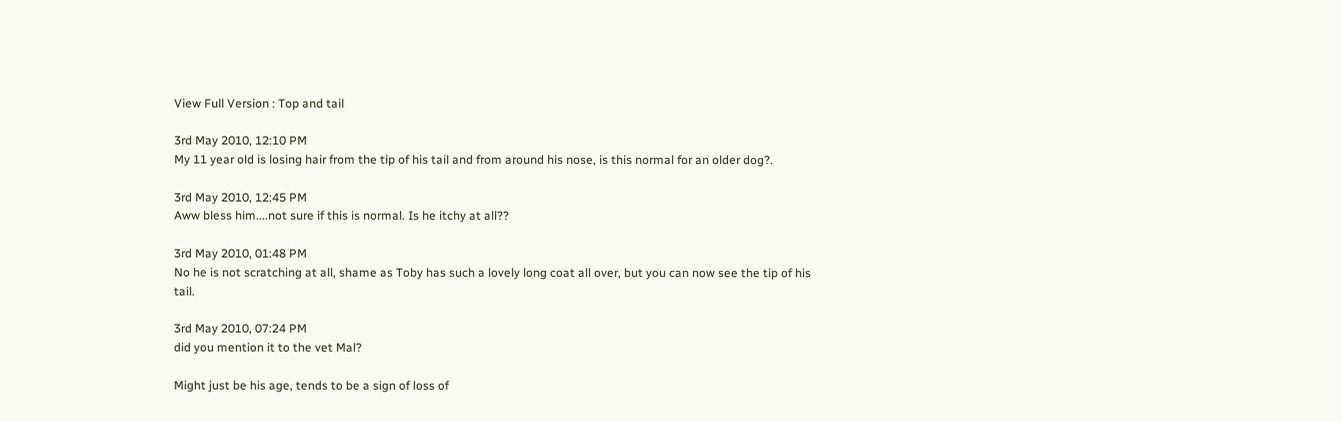View Full Version : Top and tail

3rd May 2010, 12:10 PM
My 11 year old is losing hair from the tip of his tail and from around his nose, is this normal for an older dog?.

3rd May 2010, 12:45 PM
Aww bless him....not sure if this is normal. Is he itchy at all??

3rd May 2010, 01:48 PM
No he is not scratching at all, shame as Toby has such a lovely long coat all over, but you can now see the tip of his tail.

3rd May 2010, 07:24 PM
did you mention it to the vet Mal?

Might just be his age, tends to be a sign of loss of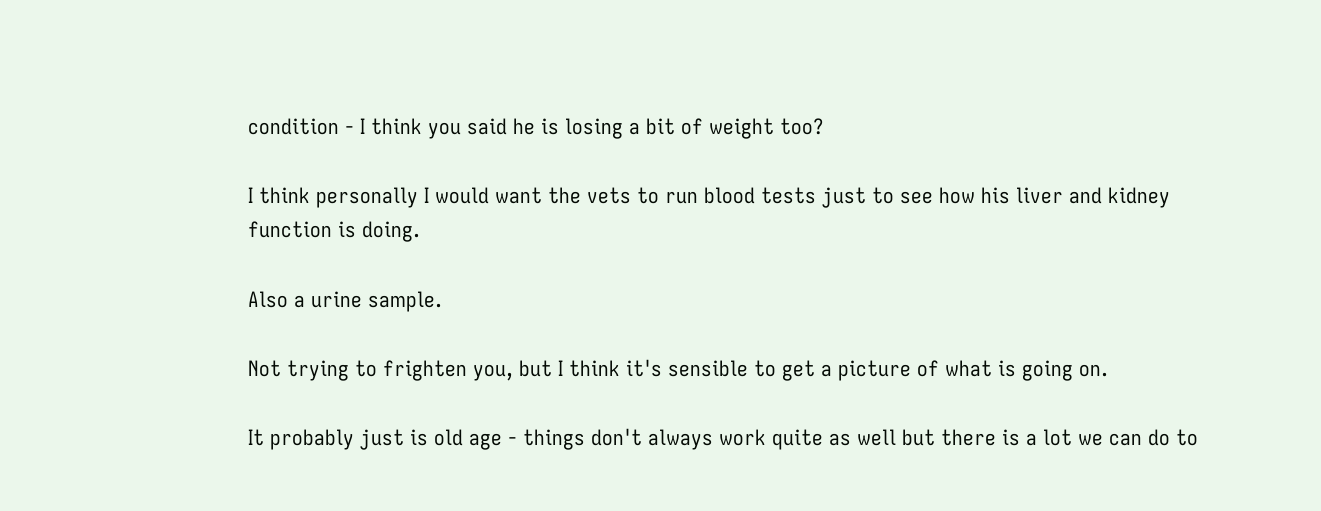condition - I think you said he is losing a bit of weight too?

I think personally I would want the vets to run blood tests just to see how his liver and kidney function is doing.

Also a urine sample.

Not trying to frighten you, but I think it's sensible to get a picture of what is going on.

It probably just is old age - things don't always work quite as well but there is a lot we can do to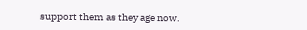support them as they age now.